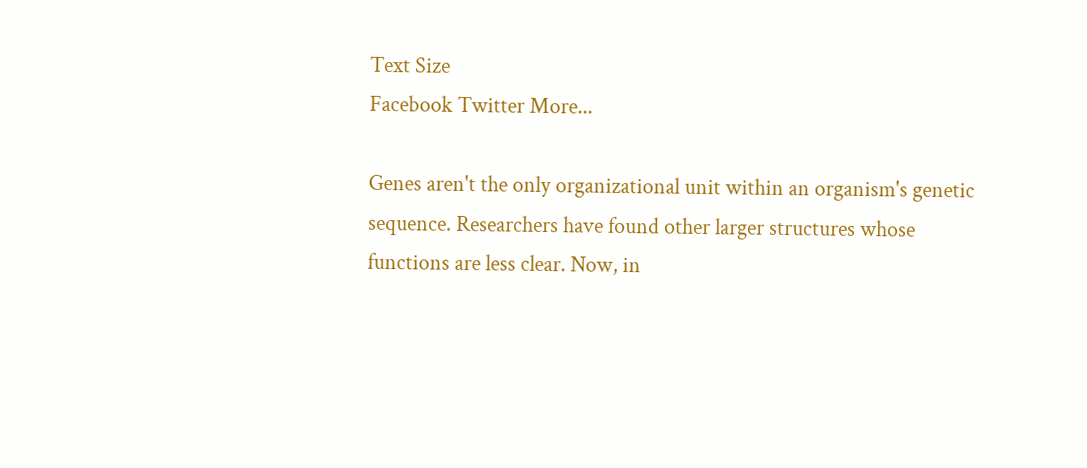Text Size
Facebook Twitter More...

Genes aren't the only organizational unit within an organism's genetic sequence. Researchers have found other larger structures whose functions are less clear. Now, in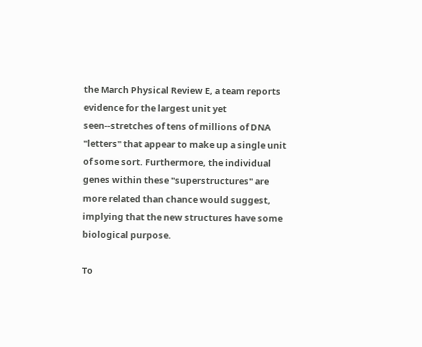the March Physical Review E, a team reports evidence for the largest unit yet seen--stretches of tens of millions of DNA "letters" that appear to make up a single unit of some sort. Furthermore, the individual genes within these "superstructures" are more related than chance would suggest, implying that the new structures have some biological purpose.

To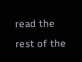read the rest of the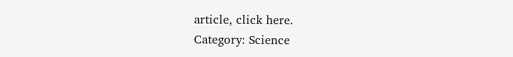article, click here.
Category: Science